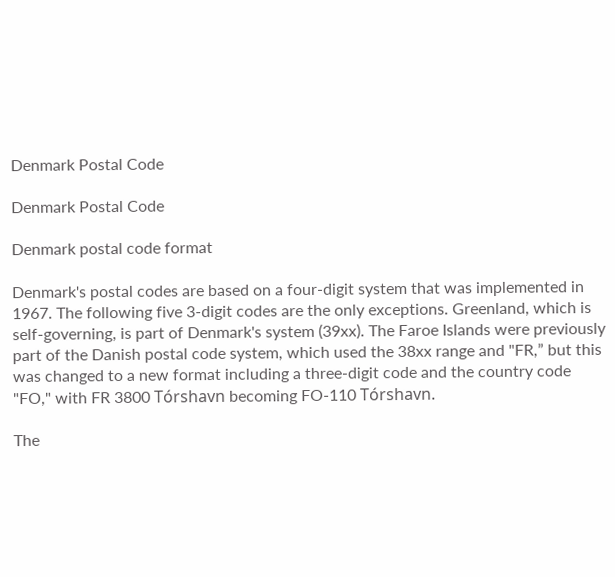Denmark Postal Code

Denmark Postal Code

Denmark postal code format

Denmark's postal codes are based on a four-digit system that was implemented in 1967. The following five 3-digit codes are the only exceptions. Greenland, which is self-governing, is part of Denmark's system (39xx). The Faroe Islands were previously part of the Danish postal code system, which used the 38xx range and "FR,” but this was changed to a new format including a three-digit code and the country code "FO," with FR 3800 Tórshavn becoming FO-110 Tórshavn.

The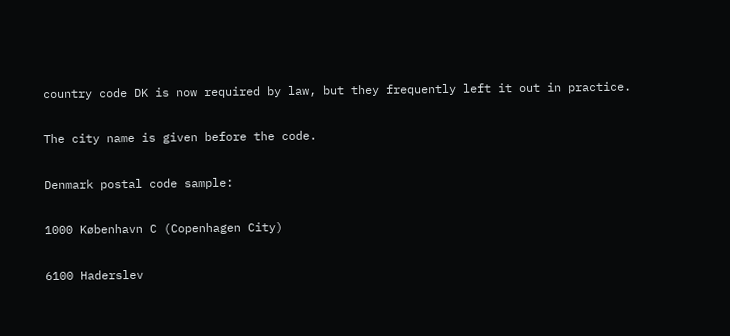country code DK is now required by law, but they frequently left it out in practice.

The city name is given before the code.

Denmark postal code sample:

1000 København C (Copenhagen City)

6100 Haderslev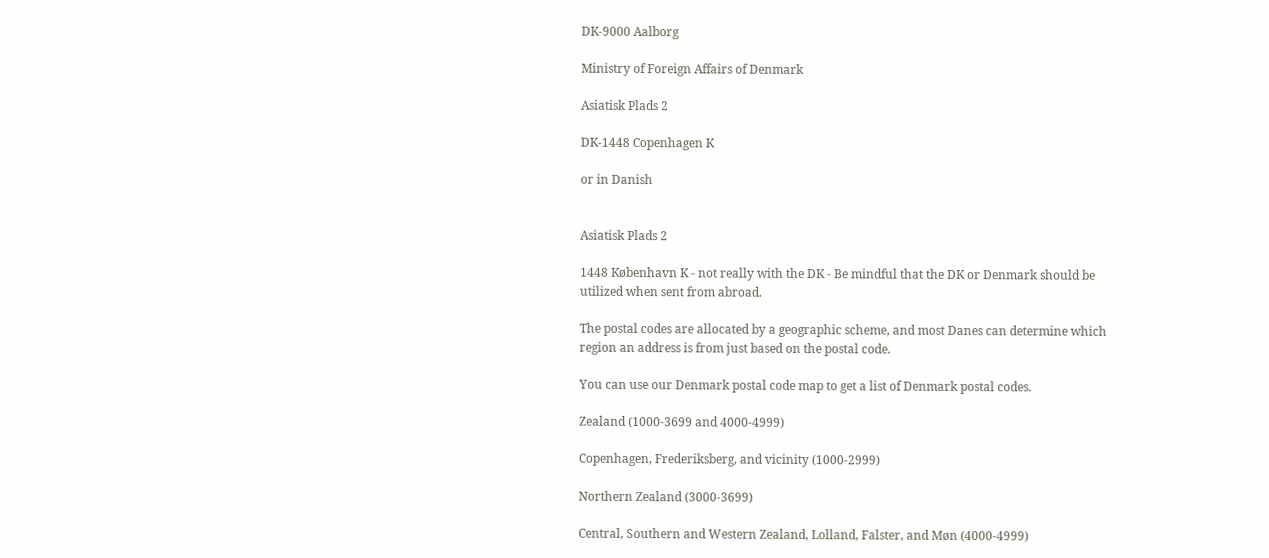DK-9000 Aalborg

Ministry of Foreign Affairs of Denmark

Asiatisk Plads 2

DK-1448 Copenhagen K

or in Danish


Asiatisk Plads 2

1448 København K - not really with the DK - Be mindful that the DK or Denmark should be utilized when sent from abroad.

The postal codes are allocated by a geographic scheme, and most Danes can determine which region an address is from just based on the postal code.

You can use our Denmark postal code map to get a list of Denmark postal codes.

Zealand (1000-3699 and 4000-4999)

Copenhagen, Frederiksberg, and vicinity (1000-2999)

Northern Zealand (3000-3699)

Central, Southern and Western Zealand, Lolland, Falster, and Møn (4000-4999)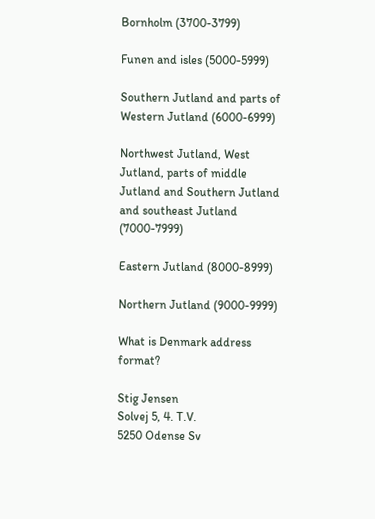Bornholm (3700-3799)

Funen and isles (5000-5999)

Southern Jutland and parts of Western Jutland (6000-6999)

Northwest Jutland, West Jutland, parts of middle Jutland and Southern Jutland and southeast Jutland (7000-7999)

Eastern Jutland (8000-8999)

Northern Jutland (9000-9999)

What is Denmark address format?

Stig Jensen
Solvej 5, 4. T.V.
5250 Odense Sv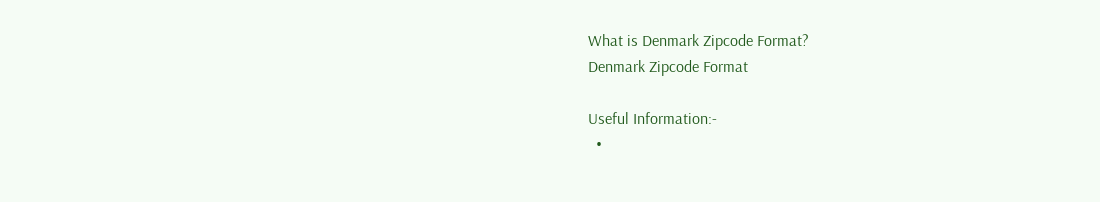What is Denmark Zipcode Format?
Denmark Zipcode Format

Useful Information:-
  •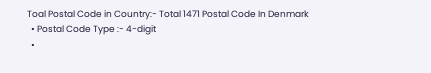Toal Postal Code in Country:- Total 1471 Postal Code In Denmark
  • Postal Code Type :- 4-digit
  •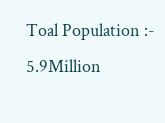Toal Population :- 5.9Million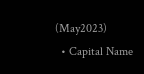(May2023)
  • Capital Name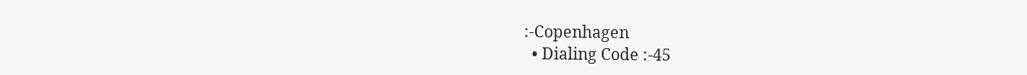:-Copenhagen
  • Dialing Code :-45